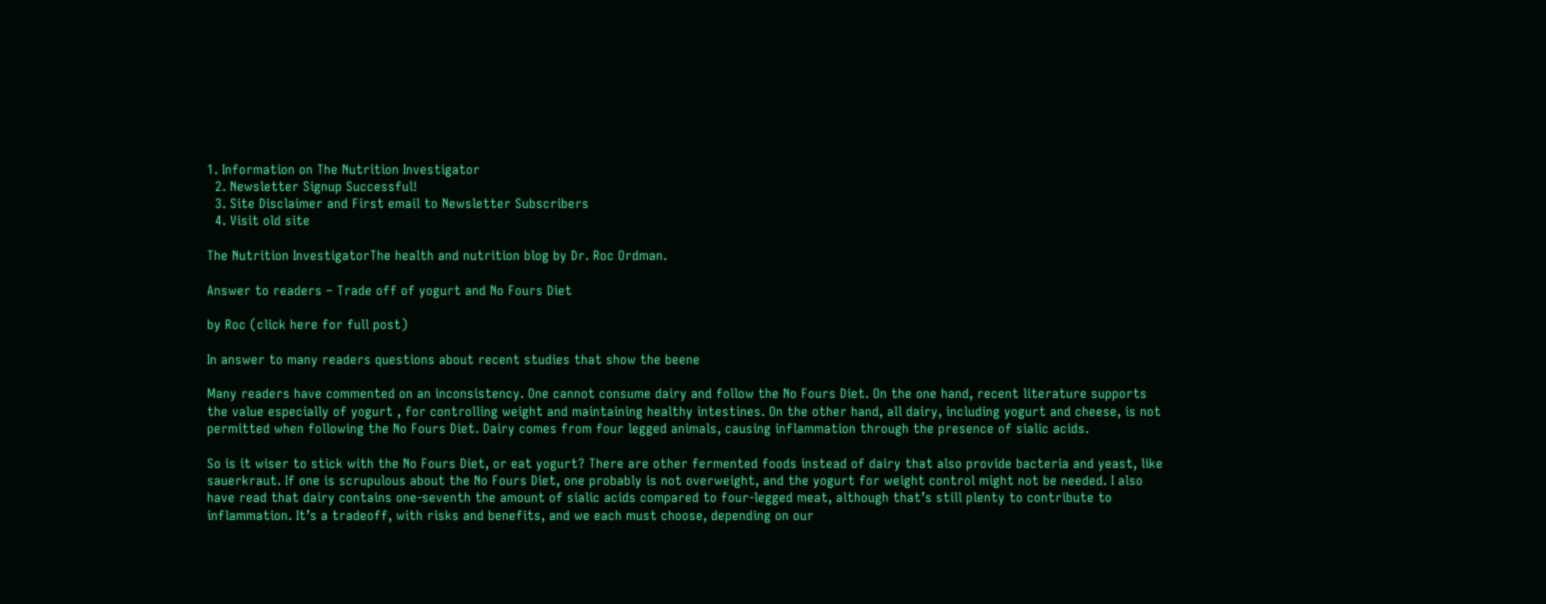1. Information on The Nutrition Investigator
  2. Newsletter Signup Successful!
  3. Site Disclaimer and First email to Newsletter Subscribers
  4. Visit old site

The Nutrition InvestigatorThe health and nutrition blog by Dr. Roc Ordman.

Answer to readers – Trade off of yogurt and No Fours Diet

by Roc (click here for full post)

In answer to many readers questions about recent studies that show the beene

Many readers have commented on an inconsistency. One cannot consume dairy and follow the No Fours Diet. On the one hand, recent literature supports the value especially of yogurt , for controlling weight and maintaining healthy intestines. On the other hand, all dairy, including yogurt and cheese, is not permitted when following the No Fours Diet. Dairy comes from four legged animals, causing inflammation through the presence of sialic acids.

So is it wiser to stick with the No Fours Diet, or eat yogurt? There are other fermented foods instead of dairy that also provide bacteria and yeast, like sauerkraut. If one is scrupulous about the No Fours Diet, one probably is not overweight, and the yogurt for weight control might not be needed. I also have read that dairy contains one-seventh the amount of sialic acids compared to four-legged meat, although that’s still plenty to contribute to inflammation. It’s a tradeoff, with risks and benefits, and we each must choose, depending on our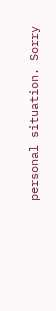personal situation. Sorry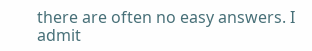there are often no easy answers. I admit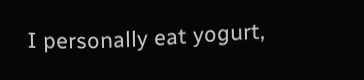I personally eat yogurt,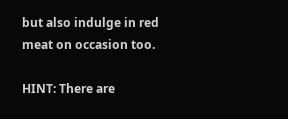but also indulge in red meat on occasion too.

HINT: There are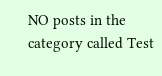NO posts in the category called Test